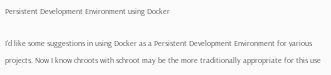Persistent Development Environment using Docker

I’d like some suggestions in using Docker as a Persistent Development Environment for various projects. Now I know chroots with schroot may be the more traditionally appropriate for this use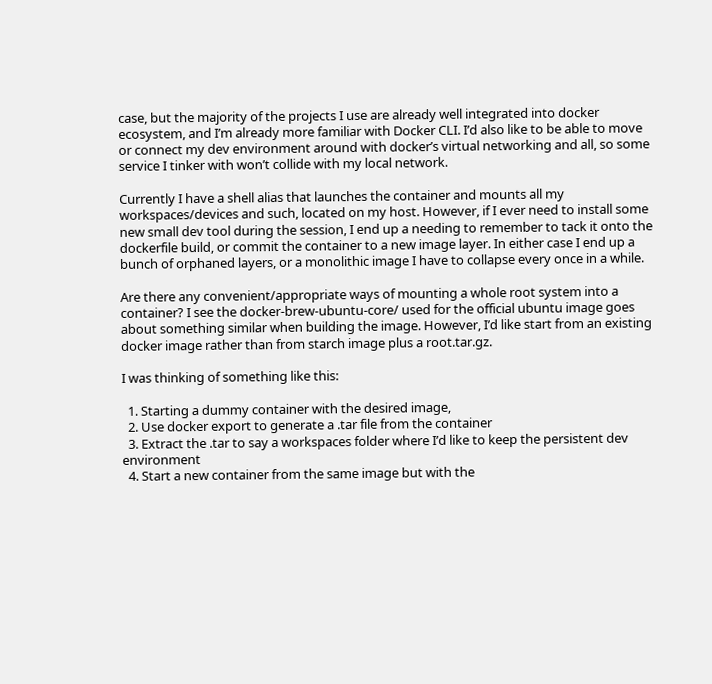case, but the majority of the projects I use are already well integrated into docker ecosystem, and I’m already more familiar with Docker CLI. I’d also like to be able to move or connect my dev environment around with docker’s virtual networking and all, so some service I tinker with won’t collide with my local network.

Currently I have a shell alias that launches the container and mounts all my workspaces/devices and such, located on my host. However, if I ever need to install some new small dev tool during the session, I end up a needing to remember to tack it onto the dockerfile build, or commit the container to a new image layer. In either case I end up a bunch of orphaned layers, or a monolithic image I have to collapse every once in a while.

Are there any convenient/appropriate ways of mounting a whole root system into a container? I see the docker-brew-ubuntu-core/ used for the official ubuntu image goes about something similar when building the image. However, I’d like start from an existing docker image rather than from starch image plus a root.tar.gz.

I was thinking of something like this:

  1. Starting a dummy container with the desired image,
  2. Use docker export to generate a .tar file from the container
  3. Extract the .tar to say a workspaces folder where I’d like to keep the persistent dev environment
  4. Start a new container from the same image but with the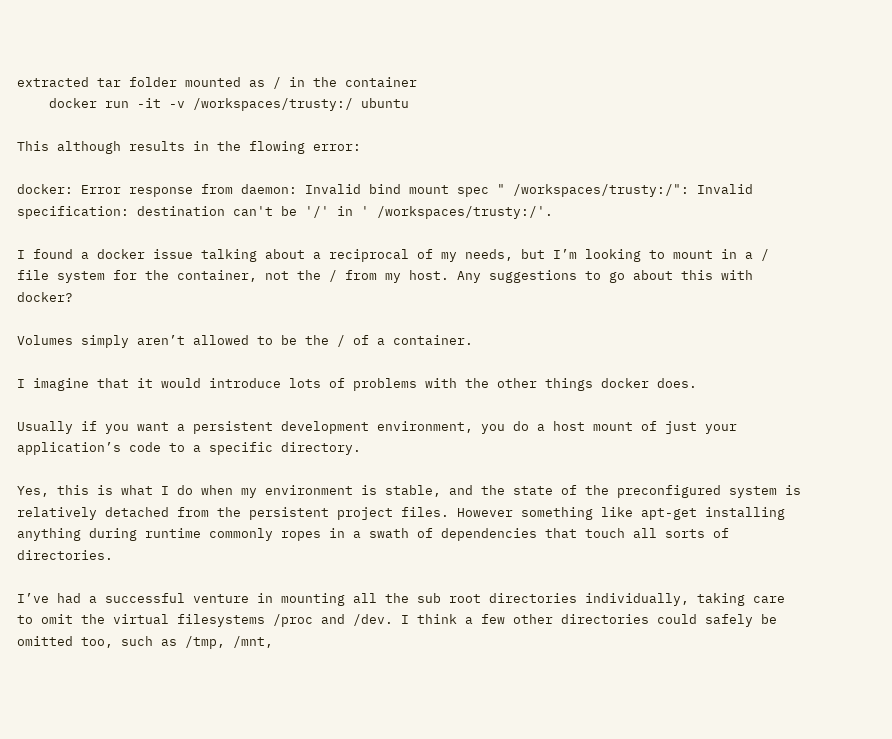extracted tar folder mounted as / in the container
    docker run -it -v /workspaces/trusty:/ ubuntu

This although results in the flowing error:

docker: Error response from daemon: Invalid bind mount spec " /workspaces/trusty:/": Invalid specification: destination can't be '/' in ' /workspaces/trusty:/'.

I found a docker issue talking about a reciprocal of my needs, but I’m looking to mount in a / file system for the container, not the / from my host. Any suggestions to go about this with docker?

Volumes simply aren’t allowed to be the / of a container.

I imagine that it would introduce lots of problems with the other things docker does.

Usually if you want a persistent development environment, you do a host mount of just your application’s code to a specific directory.

Yes, this is what I do when my environment is stable, and the state of the preconfigured system is relatively detached from the persistent project files. However something like apt-get installing anything during runtime commonly ropes in a swath of dependencies that touch all sorts of directories.

I’ve had a successful venture in mounting all the sub root directories individually, taking care to omit the virtual filesystems /proc and /dev. I think a few other directories could safely be omitted too, such as /tmp, /mnt,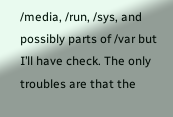/media, /run, /sys, and possibly parts of /var but I’ll have check. The only troubles are that the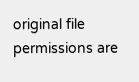original file permissions are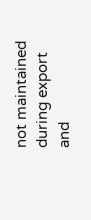not maintained during export and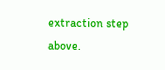extraction step above.